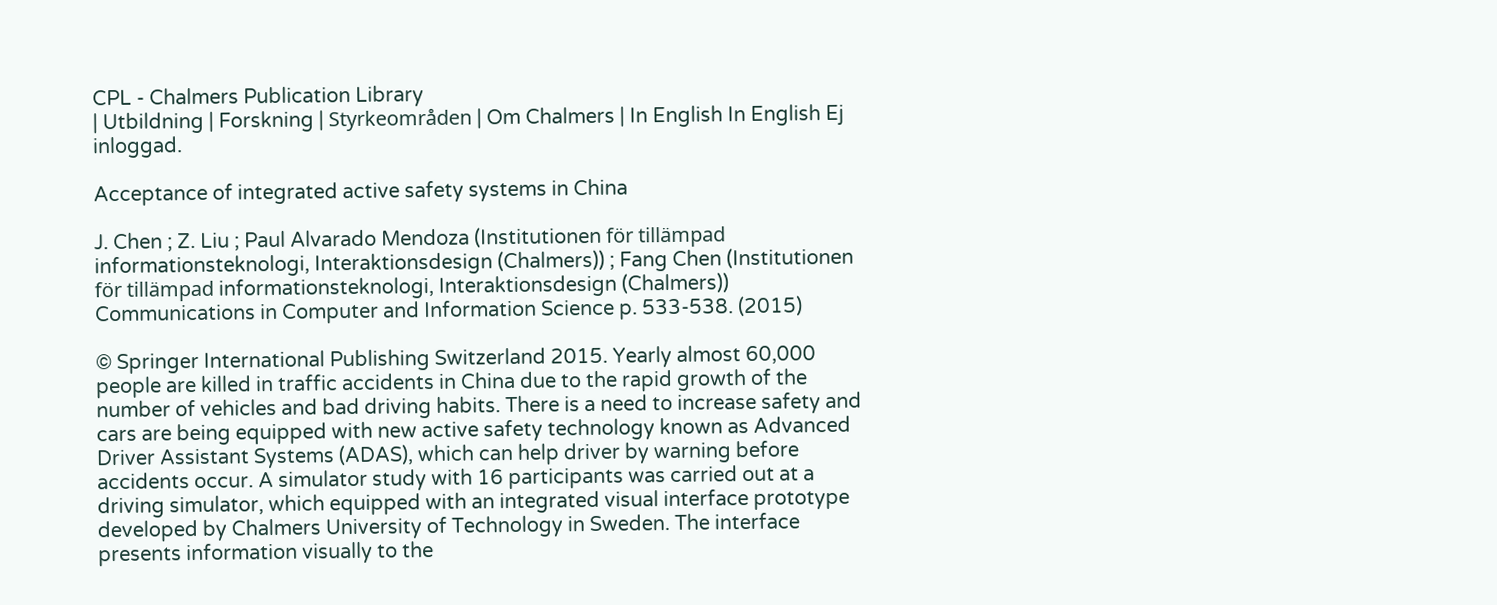CPL - Chalmers Publication Library
| Utbildning | Forskning | Styrkeområden | Om Chalmers | In English In English Ej inloggad.

Acceptance of integrated active safety systems in China

J. Chen ; Z. Liu ; Paul Alvarado Mendoza (Institutionen för tillämpad informationsteknologi, Interaktionsdesign (Chalmers)) ; Fang Chen (Institutionen för tillämpad informationsteknologi, Interaktionsdesign (Chalmers))
Communications in Computer and Information Science p. 533-538. (2015)

© Springer International Publishing Switzerland 2015. Yearly almost 60,000 people are killed in traffic accidents in China due to the rapid growth of the number of vehicles and bad driving habits. There is a need to increase safety and cars are being equipped with new active safety technology known as Advanced Driver Assistant Systems (ADAS), which can help driver by warning before accidents occur. A simulator study with 16 participants was carried out at a driving simulator, which equipped with an integrated visual interface prototype developed by Chalmers University of Technology in Sweden. The interface presents information visually to the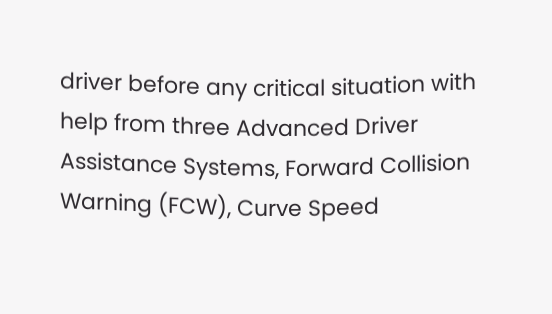driver before any critical situation with help from three Advanced Driver Assistance Systems, Forward Collision Warning (FCW), Curve Speed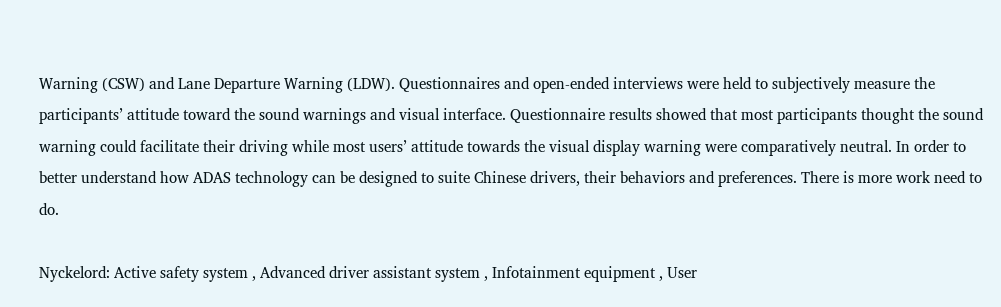Warning (CSW) and Lane Departure Warning (LDW). Questionnaires and open-ended interviews were held to subjectively measure the participants’ attitude toward the sound warnings and visual interface. Questionnaire results showed that most participants thought the sound warning could facilitate their driving while most users’ attitude towards the visual display warning were comparatively neutral. In order to better understand how ADAS technology can be designed to suite Chinese drivers, their behaviors and preferences. There is more work need to do.

Nyckelord: Active safety system , Advanced driver assistant system , Infotainment equipment , User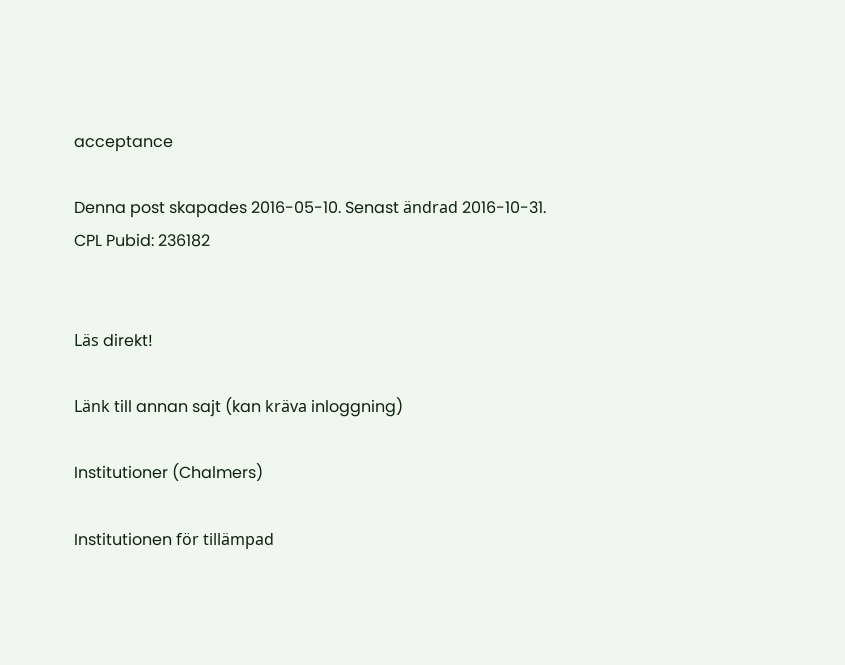acceptance

Denna post skapades 2016-05-10. Senast ändrad 2016-10-31.
CPL Pubid: 236182


Läs direkt!

Länk till annan sajt (kan kräva inloggning)

Institutioner (Chalmers)

Institutionen för tillämpad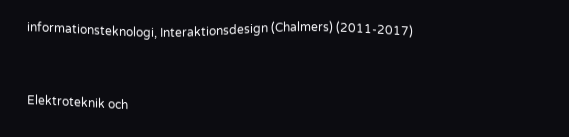informationsteknologi, Interaktionsdesign (Chalmers) (2011-2017)


Elektroteknik och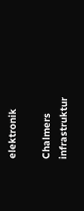elektronik

Chalmers infrastruktur